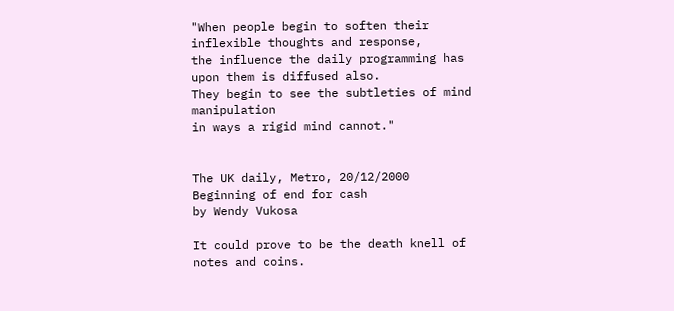"When people begin to soften their inflexible thoughts and response,
the influence the daily programming has upon them is diffused also.
They begin to see the subtleties of mind manipulation
in ways a rigid mind cannot."


The UK daily, Metro, 20/12/2000
Beginning of end for cash
by Wendy Vukosa

It could prove to be the death knell of notes and coins.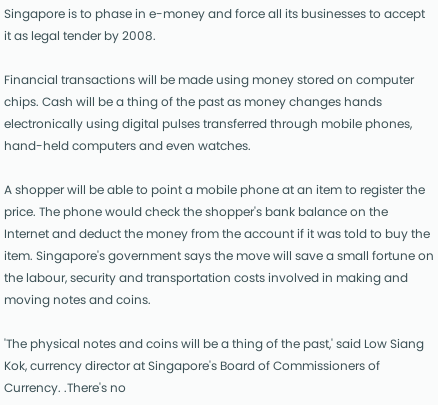Singapore is to phase in e-money and force all its businesses to accept it as legal tender by 2008.

Financial transactions will be made using money stored on computer chips. Cash will be a thing of the past as money changes hands electronically using digital pulses transferred through mobile phones, hand-held computers and even watches.

A shopper will be able to point a mobile phone at an item to register the price. The phone would check the shopper's bank balance on the Internet and deduct the money from the account if it was told to buy the item. Singapore's government says the move will save a small fortune on the labour, security and transportation costs involved in making and moving notes and coins.

'The physical notes and coins will be a thing of the past,' said Low Siang Kok, currency director at Singapore's Board of Commissioners of Currency. .There's no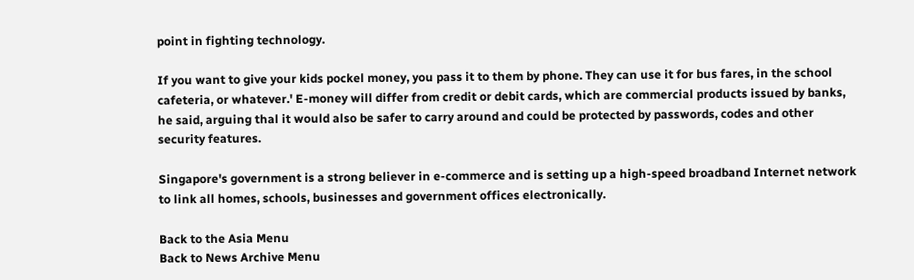point in fighting technology.

If you want to give your kids pockel money, you pass it to them by phone. They can use it for bus fares, in the school cafeteria, or whatever.' E-money will differ from credit or debit cards, which are commercial products issued by banks, he said, arguing thal it would also be safer to carry around and could be protected by passwords, codes and other security features.

Singapore's government is a strong believer in e-commerce and is setting up a high-speed broadband Internet network to link all homes, schools, businesses and government offices electronically.

Back to the Asia Menu
Back to News Archive Menu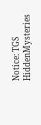Notice: TGS HiddenMysteries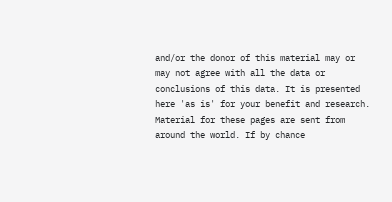and/or the donor of this material may or may not agree with all the data or conclusions of this data. It is presented here 'as is' for your benefit and research. Material for these pages are sent from around the world. If by chance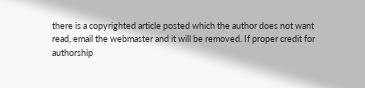there is a copyrighted article posted which the author does not want read, email the webmaster and it will be removed. If proper credit for authorship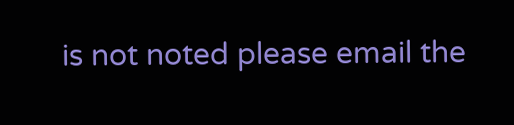is not noted please email the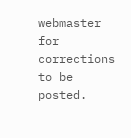webmaster for corrections to be posted.